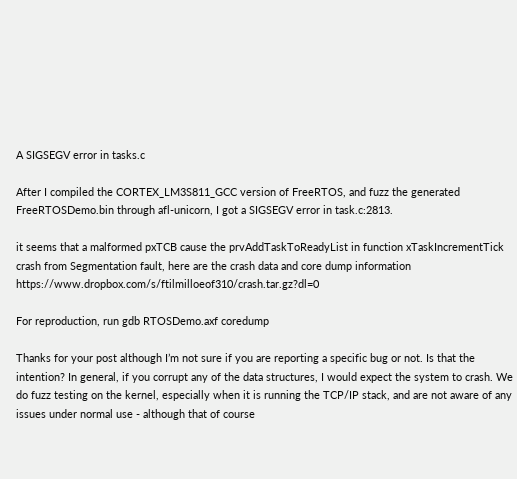A SIGSEGV error in tasks.c

After I compiled the CORTEX_LM3S811_GCC version of FreeRTOS, and fuzz the generated FreeRTOSDemo.bin through afl-unicorn, I got a SIGSEGV error in task.c:2813.

it seems that a malformed pxTCB cause the prvAddTaskToReadyList in function xTaskIncrementTick crash from Segmentation fault, here are the crash data and core dump information https://www.dropbox.com/s/ftilmilloeof310/crash.tar.gz?dl=0

For reproduction, run gdb RTOSDemo.axf coredump

Thanks for your post although I’m not sure if you are reporting a specific bug or not. Is that the intention? In general, if you corrupt any of the data structures, I would expect the system to crash. We do fuzz testing on the kernel, especially when it is running the TCP/IP stack, and are not aware of any issues under normal use - although that of course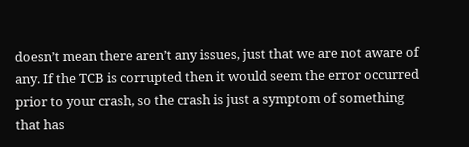doesn’t mean there aren’t any issues, just that we are not aware of any. If the TCB is corrupted then it would seem the error occurred prior to your crash, so the crash is just a symptom of something that has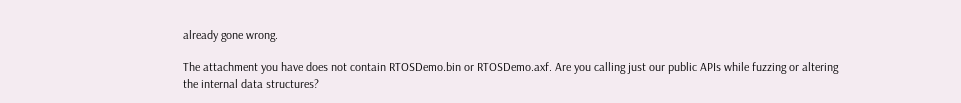already gone wrong.

The attachment you have does not contain RTOSDemo.bin or RTOSDemo.axf. Are you calling just our public APIs while fuzzing or altering the internal data structures?